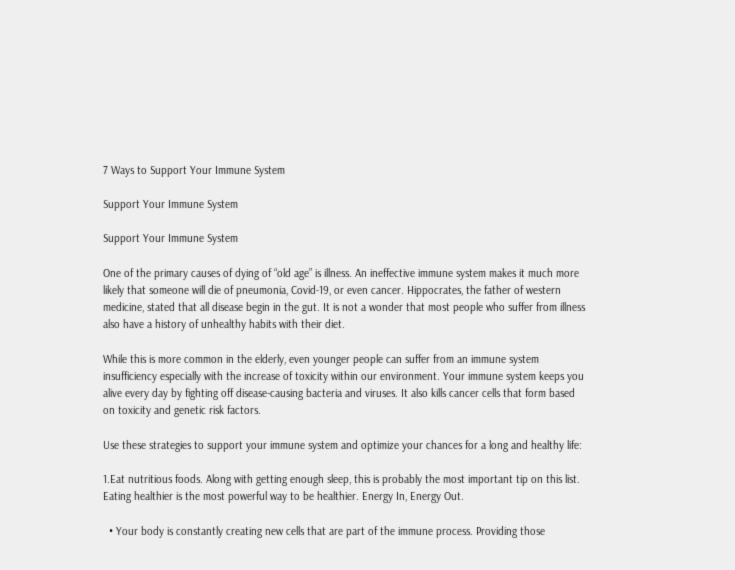7 Ways to Support Your Immune System

Support Your Immune System

Support Your Immune System

One of the primary causes of dying of “old age” is illness. An ineffective immune system makes it much more likely that someone will die of pneumonia, Covid-19, or even cancer. Hippocrates, the father of western medicine, stated that all disease begin in the gut. It is not a wonder that most people who suffer from illness also have a history of unhealthy habits with their diet.

While this is more common in the elderly, even younger people can suffer from an immune system insufficiency especially with the increase of toxicity within our environment. Your immune system keeps you alive every day by fighting off disease-causing bacteria and viruses. It also kills cancer cells that form based on toxicity and genetic risk factors.

Use these strategies to support your immune system and optimize your chances for a long and healthy life:

1.Eat nutritious foods. Along with getting enough sleep, this is probably the most important tip on this list. Eating healthier is the most powerful way to be healthier. Energy In, Energy Out.

  • Your body is constantly creating new cells that are part of the immune process. Providing those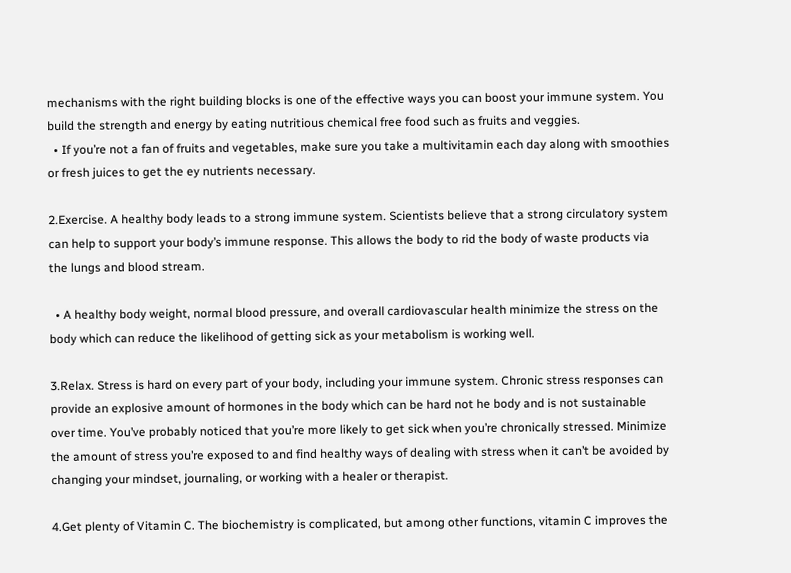mechanisms with the right building blocks is one of the effective ways you can boost your immune system. You build the strength and energy by eating nutritious chemical free food such as fruits and veggies.
  • If you’re not a fan of fruits and vegetables, make sure you take a multivitamin each day along with smoothies or fresh juices to get the ey nutrients necessary.

2.Exercise. A healthy body leads to a strong immune system. Scientists believe that a strong circulatory system can help to support your body’s immune response. This allows the body to rid the body of waste products via the lungs and blood stream.

  • A healthy body weight, normal blood pressure, and overall cardiovascular health minimize the stress on the body which can reduce the likelihood of getting sick as your metabolism is working well.

3.Relax. Stress is hard on every part of your body, including your immune system. Chronic stress responses can provide an explosive amount of hormones in the body which can be hard not he body and is not sustainable over time. You’ve probably noticed that you’re more likely to get sick when you’re chronically stressed. Minimize the amount of stress you’re exposed to and find healthy ways of dealing with stress when it can’t be avoided by changing your mindset, journaling, or working with a healer or therapist.

4.Get plenty of Vitamin C. The biochemistry is complicated, but among other functions, vitamin C improves the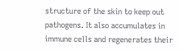structure of the skin to keep out pathogens. It also accumulates in immune cells and regenerates their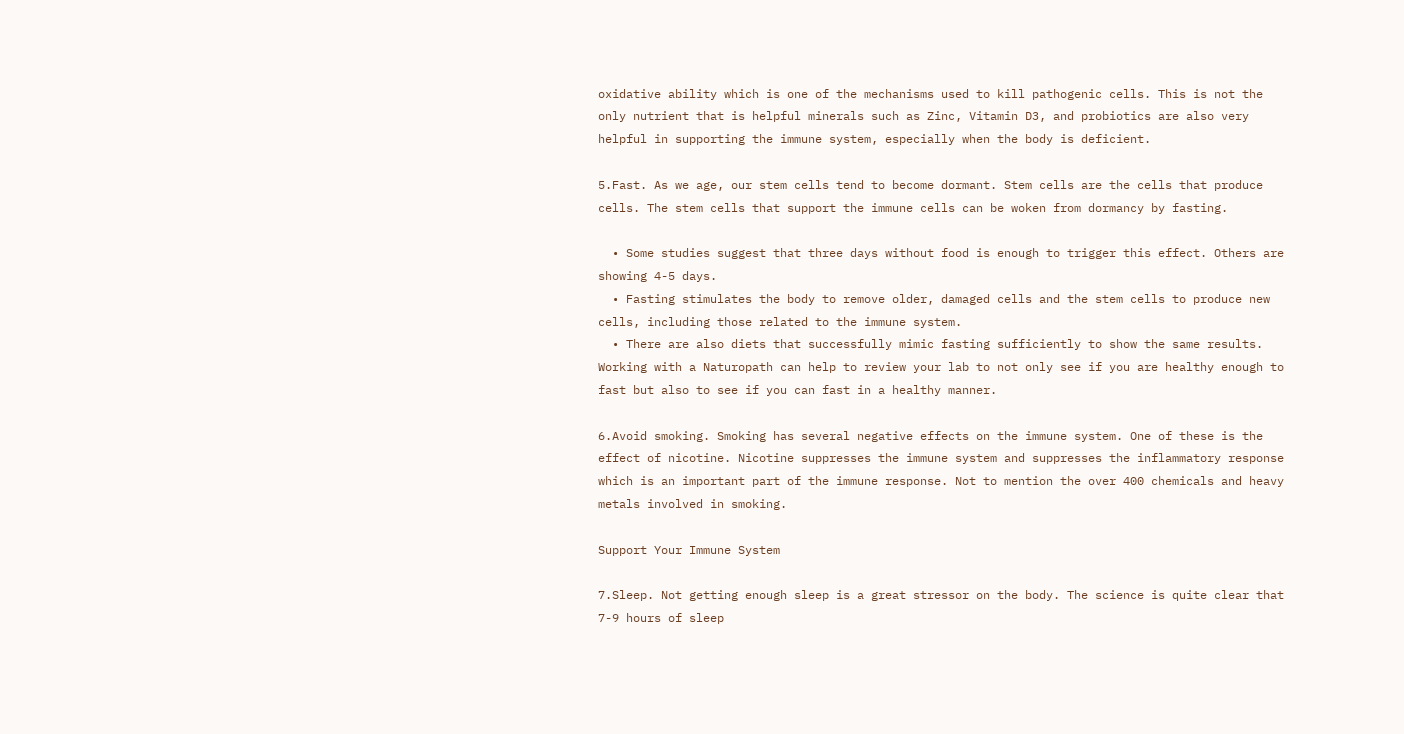oxidative ability which is one of the mechanisms used to kill pathogenic cells. This is not the only nutrient that is helpful minerals such as Zinc, Vitamin D3, and probiotics are also very helpful in supporting the immune system, especially when the body is deficient.

5.Fast. As we age, our stem cells tend to become dormant. Stem cells are the cells that produce cells. The stem cells that support the immune cells can be woken from dormancy by fasting.

  • Some studies suggest that three days without food is enough to trigger this effect. Others are showing 4-5 days.
  • Fasting stimulates the body to remove older, damaged cells and the stem cells to produce new cells, including those related to the immune system.
  • There are also diets that successfully mimic fasting sufficiently to show the same results. Working with a Naturopath can help to review your lab to not only see if you are healthy enough to fast but also to see if you can fast in a healthy manner.

6.Avoid smoking. Smoking has several negative effects on the immune system. One of these is the effect of nicotine. Nicotine suppresses the immune system and suppresses the inflammatory response which is an important part of the immune response. Not to mention the over 400 chemicals and heavy metals involved in smoking.

Support Your Immune System

7.Sleep. Not getting enough sleep is a great stressor on the body. The science is quite clear that 7-9 hours of sleep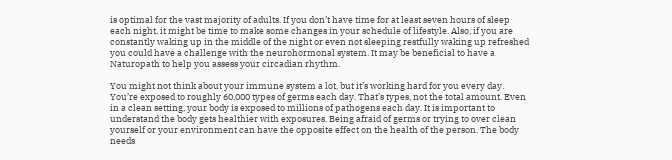is optimal for the vast majority of adults. If you don’t have time for at least seven hours of sleep each night, it might be time to make some changes in your schedule of lifestyle. Also, if you are constantly waking up in the middle of the night or even not sleeping restfully waking up refreshed you could have a challenge with the neurohormonal system. It may be beneficial to have a Naturopath to help you assess your circadian rhythm.

You might not think about your immune system a lot, but it’s working hard for you every day. You’re exposed to roughly 60,000 types of germs each day. That’s types, not the total amount. Even in a clean setting, your body is exposed to millions of pathogens each day. It is important to understand the body gets healthier with exposures. Being afraid of germs or trying to over clean yourself or your environment can have the opposite effect on the health of the person. The body needs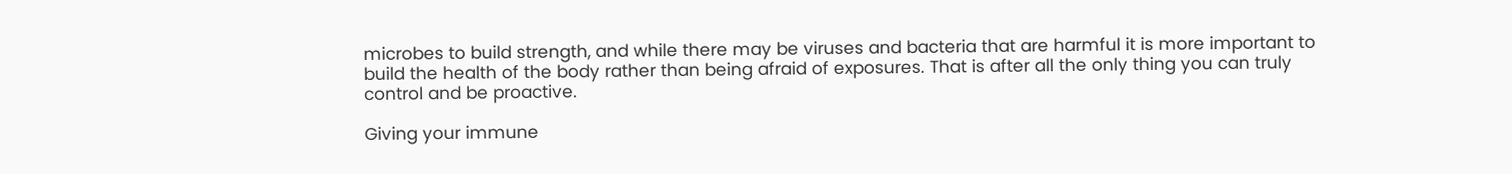microbes to build strength, and while there may be viruses and bacteria that are harmful it is more important to build the health of the body rather than being afraid of exposures. That is after all the only thing you can truly control and be proactive.

Giving your immune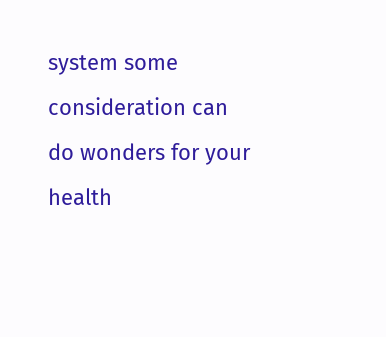system some consideration can do wonders for your health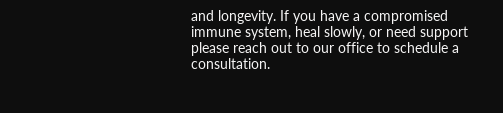and longevity. If you have a compromised immune system, heal slowly, or need support please reach out to our office to schedule a consultation.